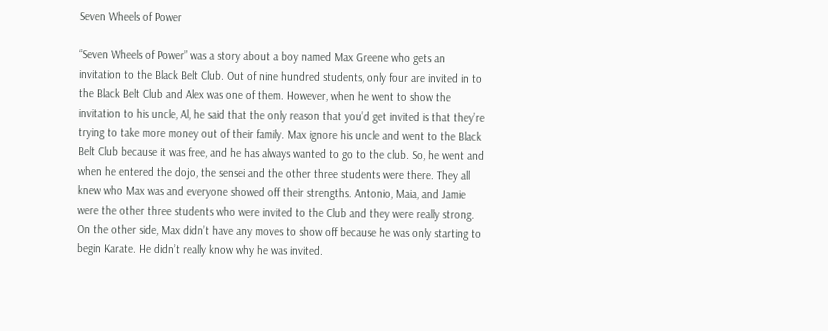Seven Wheels of Power

“Seven Wheels of Power” was a story about a boy named Max Greene who gets an invitation to the Black Belt Club. Out of nine hundred students, only four are invited in to the Black Belt Club and Alex was one of them. However, when he went to show the invitation to his uncle, Al, he said that the only reason that you’d get invited is that they’re trying to take more money out of their family. Max ignore his uncle and went to the Black Belt Club because it was free, and he has always wanted to go to the club. So, he went and when he entered the dojo, the sensei and the other three students were there. They all knew who Max was and everyone showed off their strengths. Antonio, Maia, and Jamie were the other three students who were invited to the Club and they were really strong. On the other side, Max didn’t have any moves to show off because he was only starting to begin Karate. He didn’t really know why he was invited.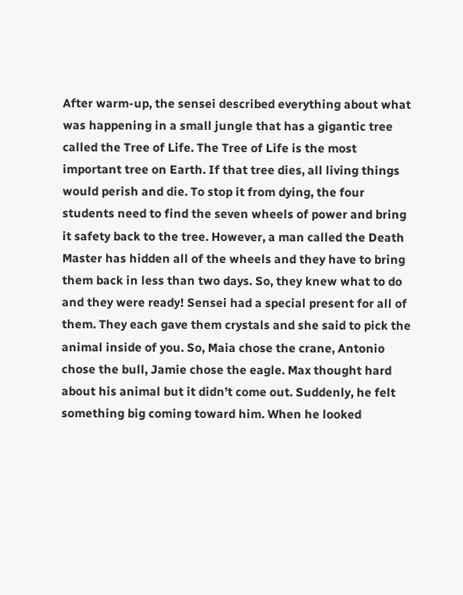After warm-up, the sensei described everything about what was happening in a small jungle that has a gigantic tree called the Tree of Life. The Tree of Life is the most important tree on Earth. If that tree dies, all living things would perish and die. To stop it from dying, the four students need to find the seven wheels of power and bring it safety back to the tree. However, a man called the Death Master has hidden all of the wheels and they have to bring them back in less than two days. So, they knew what to do and they were ready! Sensei had a special present for all of them. They each gave them crystals and she said to pick the animal inside of you. So, Maia chose the crane, Antonio chose the bull, Jamie chose the eagle. Max thought hard about his animal but it didn’t come out. Suddenly, he felt something big coming toward him. When he looked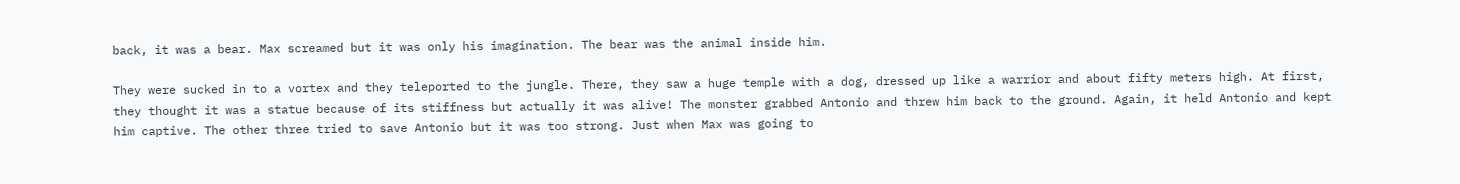back, it was a bear. Max screamed but it was only his imagination. The bear was the animal inside him.

They were sucked in to a vortex and they teleported to the jungle. There, they saw a huge temple with a dog, dressed up like a warrior and about fifty meters high. At first, they thought it was a statue because of its stiffness but actually it was alive! The monster grabbed Antonio and threw him back to the ground. Again, it held Antonio and kept him captive. The other three tried to save Antonio but it was too strong. Just when Max was going to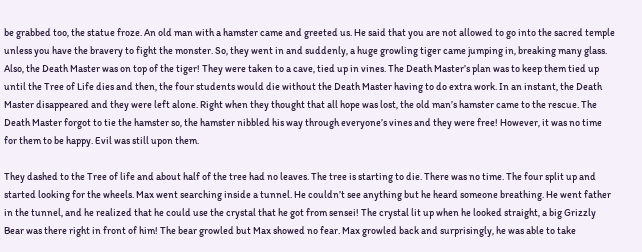be grabbed too, the statue froze. An old man with a hamster came and greeted us. He said that you are not allowed to go into the sacred temple unless you have the bravery to fight the monster. So, they went in and suddenly, a huge growling tiger came jumping in, breaking many glass. Also, the Death Master was on top of the tiger! They were taken to a cave, tied up in vines. The Death Master’s plan was to keep them tied up until the Tree of Life dies and then, the four students would die without the Death Master having to do extra work. In an instant, the Death Master disappeared and they were left alone. Right when they thought that all hope was lost, the old man’s hamster came to the rescue. The Death Master forgot to tie the hamster so, the hamster nibbled his way through everyone’s vines and they were free! However, it was no time for them to be happy. Evil was still upon them.

They dashed to the Tree of life and about half of the tree had no leaves. The tree is starting to die. There was no time. The four split up and started looking for the wheels. Max went searching inside a tunnel. He couldn’t see anything but he heard someone breathing. He went father in the tunnel, and he realized that he could use the crystal that he got from sensei! The crystal lit up when he looked straight, a big Grizzly Bear was there right in front of him! The bear growled but Max showed no fear. Max growled back and surprisingly, he was able to take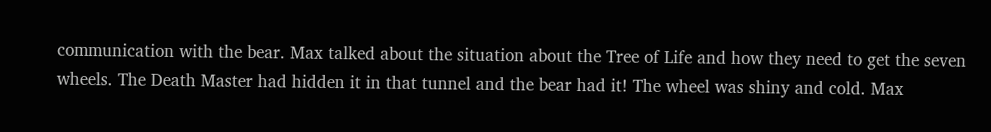communication with the bear. Max talked about the situation about the Tree of Life and how they need to get the seven wheels. The Death Master had hidden it in that tunnel and the bear had it! The wheel was shiny and cold. Max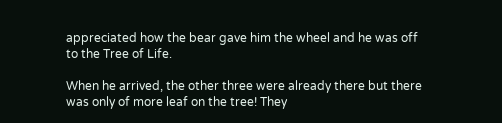appreciated how the bear gave him the wheel and he was off to the Tree of Life.

When he arrived, the other three were already there but there was only of more leaf on the tree! They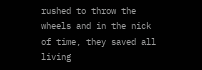rushed to throw the wheels and in the nick of time, they saved all living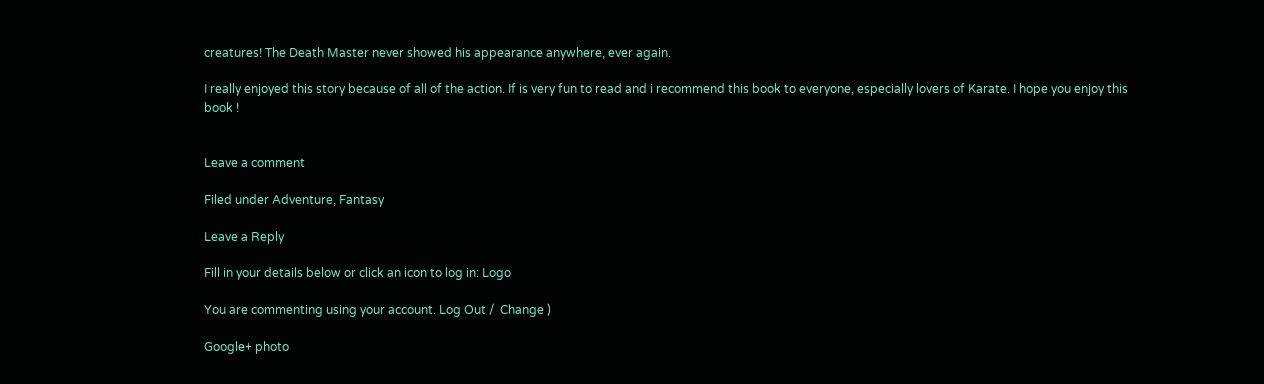creatures! The Death Master never showed his appearance anywhere, ever again.

I really enjoyed this story because of all of the action. If is very fun to read and i recommend this book to everyone, especially lovers of Karate. I hope you enjoy this book !


Leave a comment

Filed under Adventure, Fantasy

Leave a Reply

Fill in your details below or click an icon to log in: Logo

You are commenting using your account. Log Out /  Change )

Google+ photo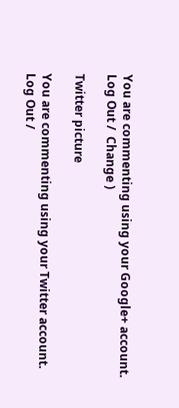You are commenting using your Google+ account. Log Out /  Change )

Twitter picture

You are commenting using your Twitter account. Log Out /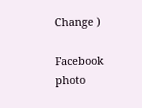Change )

Facebook photo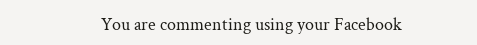You are commenting using your Facebook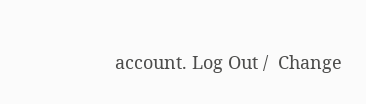account. Log Out /  Change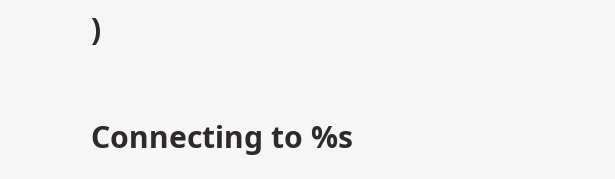)


Connecting to %s